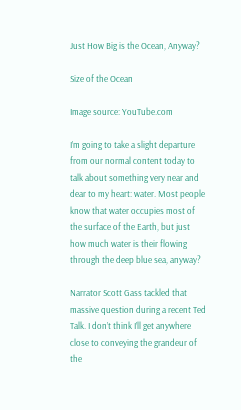Just How Big is the Ocean, Anyway?

Size of the Ocean

Image source: YouTube.com

I’m going to take a slight departure from our normal content today to talk about something very near and dear to my heart: water. Most people know that water occupies most of the surface of the Earth, but just how much water is their flowing through the deep blue sea, anyway?

Narrator Scott Gass tackled that massive question during a recent Ted Talk. I don’t think I’ll get anywhere close to conveying the grandeur of the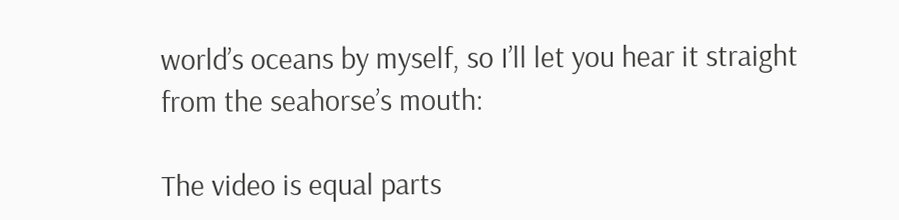world’s oceans by myself, so I’ll let you hear it straight from the seahorse’s mouth:

The video is equal parts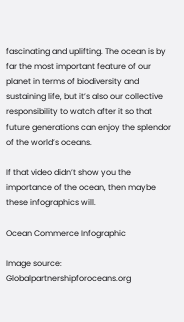fascinating and uplifting. The ocean is by far the most important feature of our planet in terms of biodiversity and sustaining life, but it’s also our collective responsibility to watch after it so that future generations can enjoy the splendor of the world’s oceans.

If that video didn’t show you the importance of the ocean, then maybe these infographics will.

Ocean Commerce Infographic

Image source: Globalpartnershipforoceans.org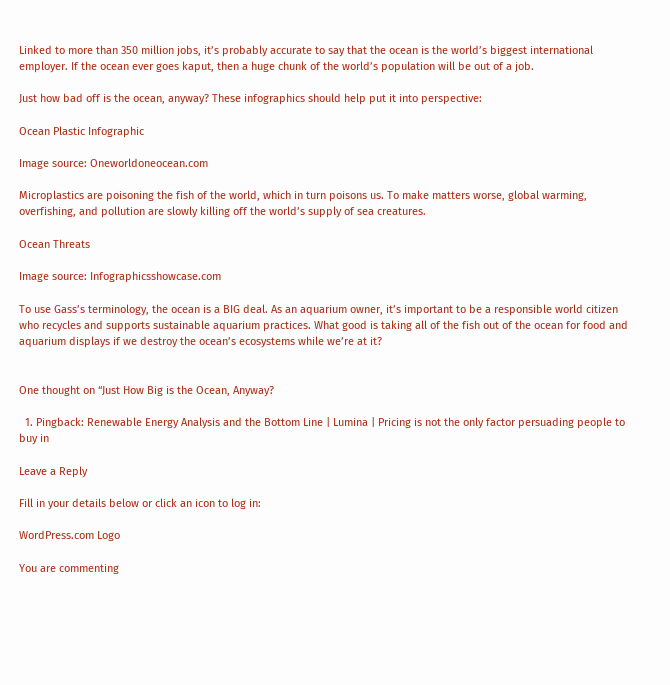Linked to more than 350 million jobs, it’s probably accurate to say that the ocean is the world’s biggest international employer. If the ocean ever goes kaput, then a huge chunk of the world’s population will be out of a job.

Just how bad off is the ocean, anyway? These infographics should help put it into perspective:

Ocean Plastic Infographic

Image source: Oneworldoneocean.com

Microplastics are poisoning the fish of the world, which in turn poisons us. To make matters worse, global warming, overfishing, and pollution are slowly killing off the world’s supply of sea creatures.

Ocean Threats

Image source: Infographicsshowcase.com

To use Gass’s terminology, the ocean is a BIG deal. As an aquarium owner, it’s important to be a responsible world citizen who recycles and supports sustainable aquarium practices. What good is taking all of the fish out of the ocean for food and aquarium displays if we destroy the ocean’s ecosystems while we’re at it?


One thought on “Just How Big is the Ocean, Anyway?

  1. Pingback: Renewable Energy Analysis and the Bottom Line | Lumina | Pricing is not the only factor persuading people to buy in

Leave a Reply

Fill in your details below or click an icon to log in:

WordPress.com Logo

You are commenting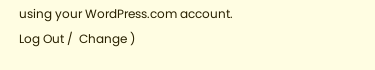using your WordPress.com account. Log Out /  Change )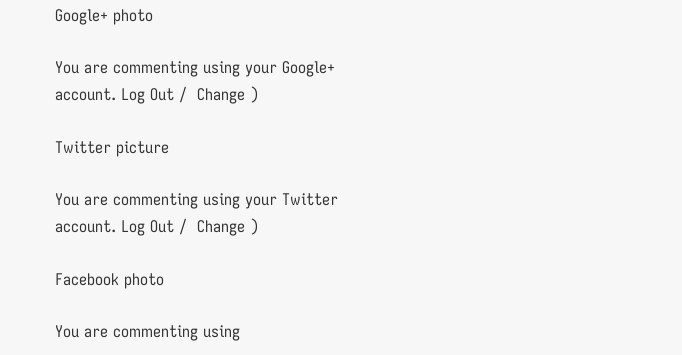Google+ photo

You are commenting using your Google+ account. Log Out /  Change )

Twitter picture

You are commenting using your Twitter account. Log Out /  Change )

Facebook photo

You are commenting using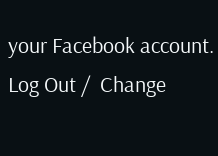your Facebook account. Log Out /  Change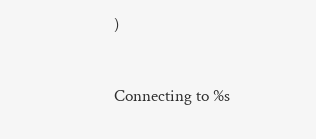)


Connecting to %s